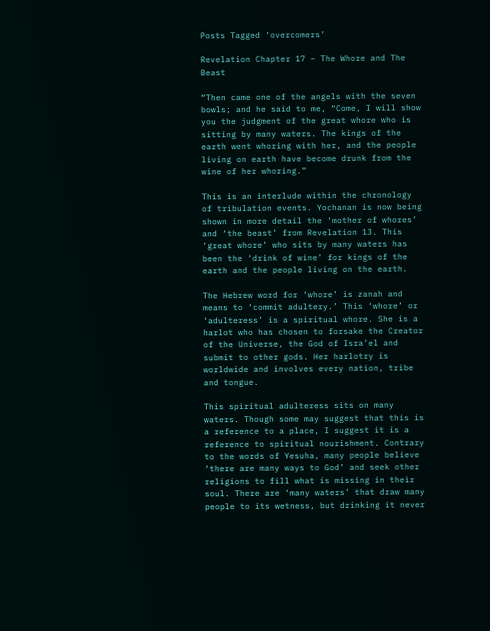Posts Tagged ‘overcomers’

Revelation Chapter 17 – The Whore and The Beast

“Then came one of the angels with the seven bowls; and he said to me, “Come, I will show you the judgment of the great whore who is sitting by many waters. The kings of the earth went whoring with her, and the people living on earth have become drunk from the wine of her whoring.”

This is an interlude within the chronology of tribulation events. Yochanan is now being shown in more detail the ‘mother of whores’ and ‘the beast’ from Revelation 13. This ‘great whore’ who sits by many waters has been the ‘drink of wine’ for kings of the earth and the people living on the earth.

The Hebrew word for ‘whore’ is zanah and means to ‘commit adultery.’ This ‘whore’ or ‘adulteress’ is a spiritual whore. She is a harlot who has chosen to forsake the Creator of the Universe, the God of Isra’el and submit to other gods. Her harlotry is worldwide and involves every nation, tribe and tongue.

This spiritual adulteress sits on many waters. Though some may suggest that this is a reference to a place, I suggest it is a reference to spiritual nourishment. Contrary to the words of Yesuha, many people believe ‘there are many ways to God’ and seek other religions to fill what is missing in their soul. There are ‘many waters’ that draw many people to its wetness, but drinking it never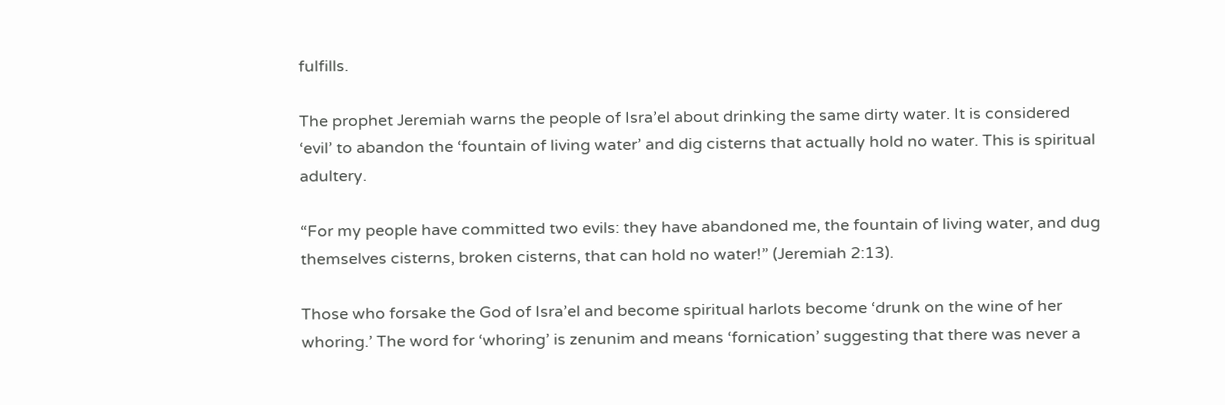fulfills.

The prophet Jeremiah warns the people of Isra’el about drinking the same dirty water. It is considered ‘evil’ to abandon the ‘fountain of living water’ and dig cisterns that actually hold no water. This is spiritual adultery.

“For my people have committed two evils: they have abandoned me, the fountain of living water, and dug themselves cisterns, broken cisterns, that can hold no water!” (Jeremiah 2:13).

Those who forsake the God of Isra’el and become spiritual harlots become ‘drunk on the wine of her whoring.’ The word for ‘whoring’ is zenunim and means ‘fornication’ suggesting that there was never a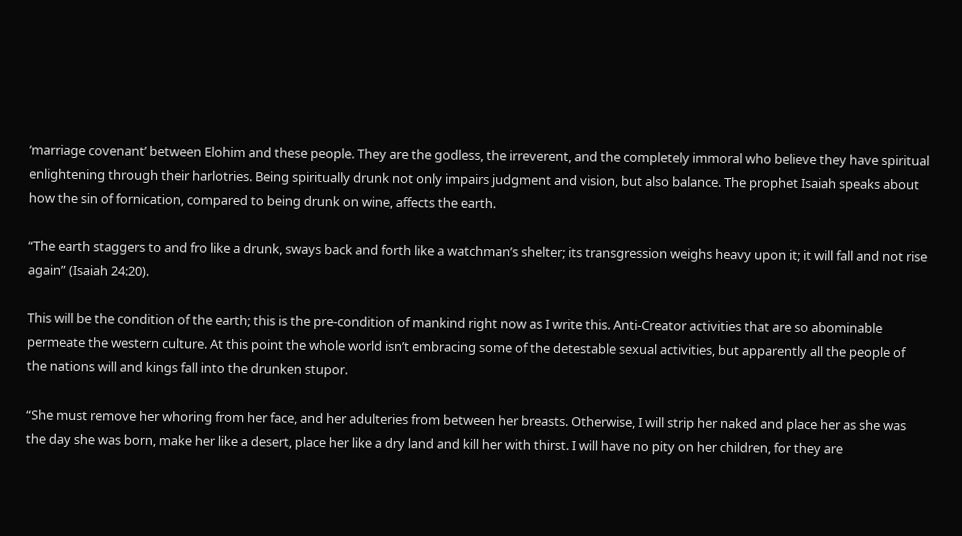‘marriage covenant’ between Elohim and these people. They are the godless, the irreverent, and the completely immoral who believe they have spiritual enlightening through their harlotries. Being spiritually drunk not only impairs judgment and vision, but also balance. The prophet Isaiah speaks about how the sin of fornication, compared to being drunk on wine, affects the earth.

“The earth staggers to and fro like a drunk, sways back and forth like a watchman’s shelter; its transgression weighs heavy upon it; it will fall and not rise again” (Isaiah 24:20).

This will be the condition of the earth; this is the pre-condition of mankind right now as I write this. Anti-Creator activities that are so abominable permeate the western culture. At this point the whole world isn’t embracing some of the detestable sexual activities, but apparently all the people of the nations will and kings fall into the drunken stupor.

“She must remove her whoring from her face, and her adulteries from between her breasts. Otherwise, I will strip her naked and place her as she was the day she was born, make her like a desert, place her like a dry land and kill her with thirst. I will have no pity on her children, for they are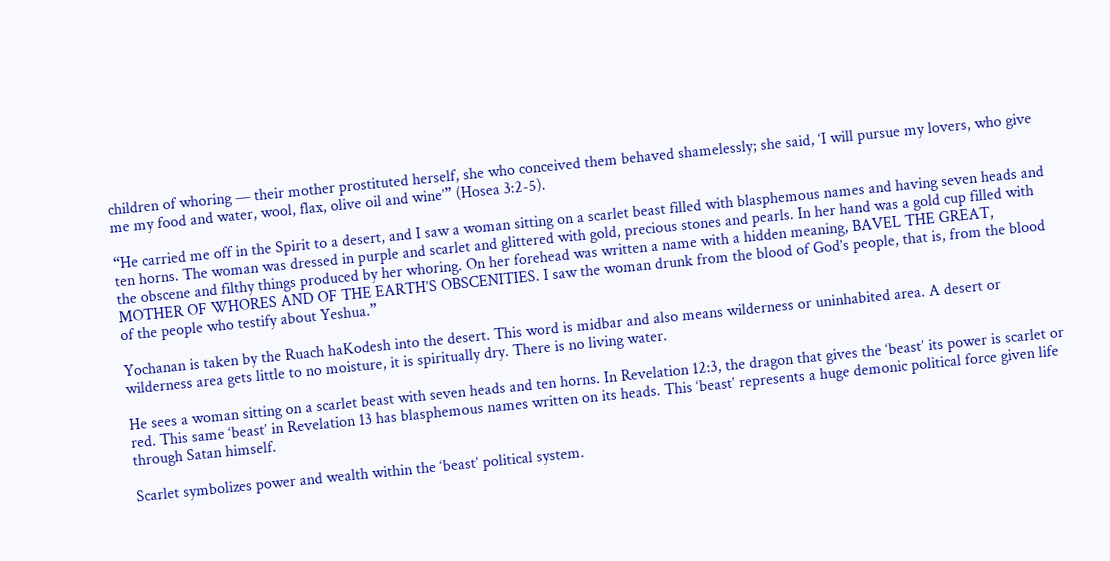children of whoring — their mother prostituted herself, she who conceived them behaved shamelessly; she said, ‘I will pursue my lovers, who give me my food and water, wool, flax, olive oil and wine’” (Hosea 3:2-5).

“He carried me off in the Spirit to a desert, and I saw a woman sitting on a scarlet beast filled with blasphemous names and having seven heads and ten horns. The woman was dressed in purple and scarlet and glittered with gold, precious stones and pearls. In her hand was a gold cup filled with the obscene and filthy things produced by her whoring. On her forehead was written a name with a hidden meaning, BAVEL THE GREAT, MOTHER OF WHORES AND OF THE EARTH’S OBSCENITIES. I saw the woman drunk from the blood of God’s people, that is, from the blood of the people who testify about Yeshua.”

Yochanan is taken by the Ruach haKodesh into the desert. This word is midbar and also means wilderness or uninhabited area. A desert or wilderness area gets little to no moisture, it is spiritually dry. There is no living water.

He sees a woman sitting on a scarlet beast with seven heads and ten horns. In Revelation 12:3, the dragon that gives the ‘beast’ its power is scarlet or red. This same ‘beast’ in Revelation 13 has blasphemous names written on its heads. This ‘beast’ represents a huge demonic political force given life through Satan himself.

Scarlet symbolizes power and wealth within the ‘beast’ political system.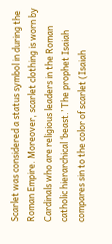Scarlet was considered a status symbol in during the Roman Empire. Moreover, scarlet clothing is worn by Cardinals who are religious leaders in the Roman catholic hierarchical ‘beast.’ The prophet Isaiah compares sin to the color of scarlet (Isaiah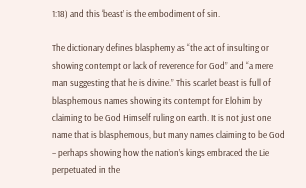1:18) and this ‘beast’ is the embodiment of sin.

The dictionary defines blasphemy as “the act of insulting or showing contempt or lack of reverence for God” and “a mere man suggesting that he is divine.” This scarlet beast is full of blasphemous names showing its contempt for Elohim by claiming to be God Himself ruling on earth. It is not just one name that is blasphemous, but many names claiming to be God – perhaps showing how the nation’s kings embraced the Lie perpetuated in the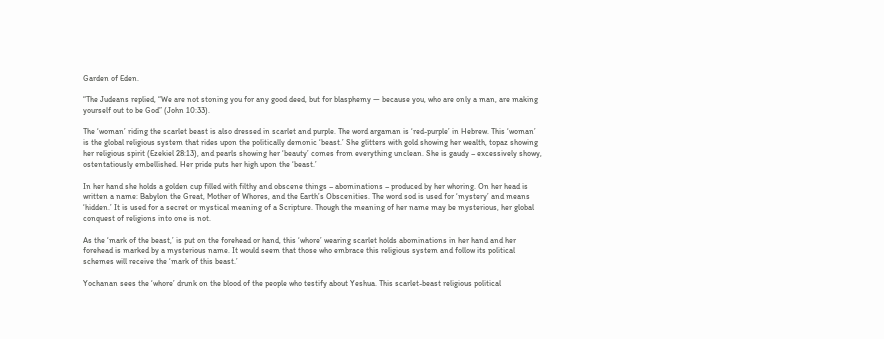Garden of Eden.

“The Judeans replied, “We are not stoning you for any good deed, but for blasphemy — because you, who are only a man, are making yourself out to be God” (John 10:33).

The ‘woman’ riding the scarlet beast is also dressed in scarlet and purple. The word argaman is ‘red-purple’ in Hebrew. This ‘woman’ is the global religious system that rides upon the politically demonic ‘beast.’ She glitters with gold showing her wealth, topaz showing her religious spirit (Ezekiel 28:13), and pearls showing her ‘beauty’ comes from everything unclean. She is gaudy – excessively showy, ostentatiously embellished. Her pride puts her high upon the ‘beast.’

In her hand she holds a golden cup filled with filthy and obscene things – abominations – produced by her whoring. On her head is written a name: Babylon the Great, Mother of Whores, and the Earth’s Obscenities. The word sod is used for ‘mystery’ and means ‘hidden.’ It is used for a secret or mystical meaning of a Scripture. Though the meaning of her name may be mysterious, her global conquest of religions into one is not.

As the ‘mark of the beast,’ is put on the forehead or hand, this ‘whore’ wearing scarlet holds abominations in her hand and her forehead is marked by a mysterious name. It would seem that those who embrace this religious system and follow its political schemes will receive the ‘mark of this beast.’

Yochanan sees the ‘whore’ drunk on the blood of the people who testify about Yeshua. This scarlet-beast religious political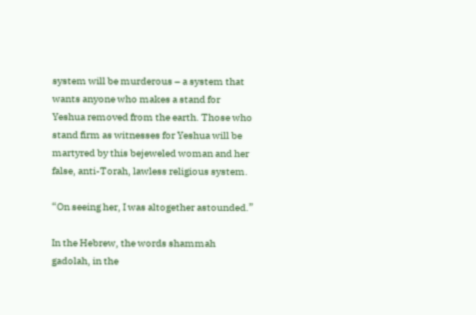system will be murderous – a system that wants anyone who makes a stand for Yeshua removed from the earth. Those who stand firm as witnesses for Yeshua will be martyred by this bejeweled woman and her false, anti-Torah, lawless religious system.

“On seeing her, I was altogether astounded.”

In the Hebrew, the words shammah gadolah, in the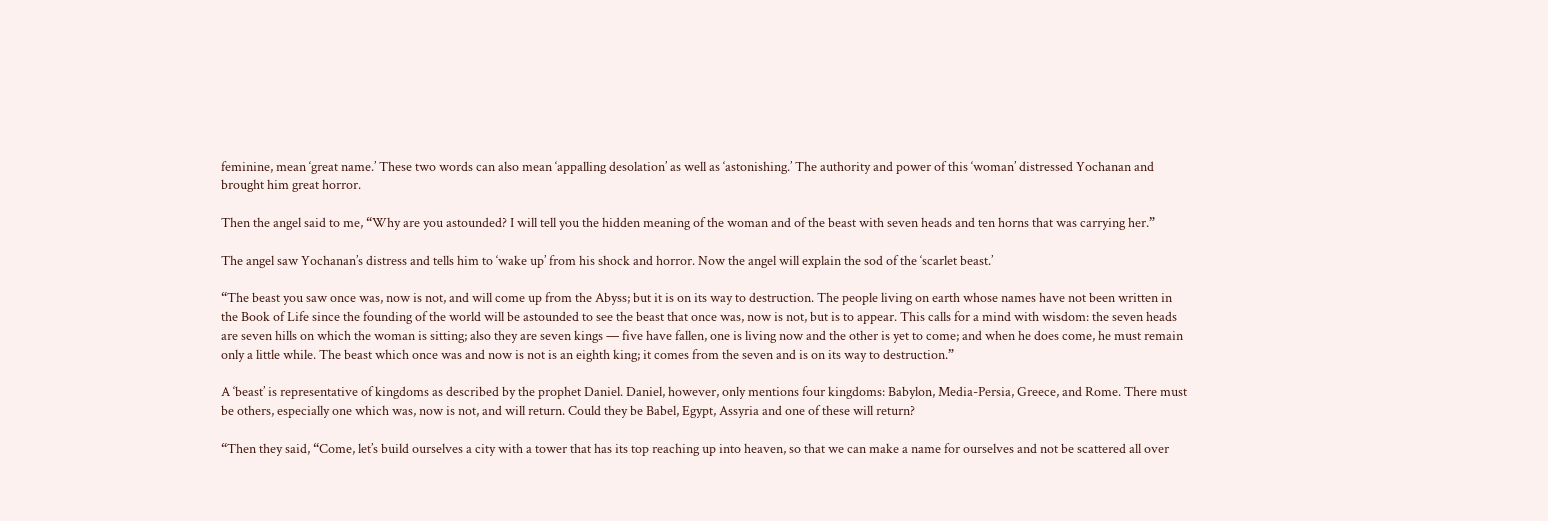feminine, mean ‘great name.’ These two words can also mean ‘appalling desolation’ as well as ‘astonishing.’ The authority and power of this ‘woman’ distressed Yochanan and brought him great horror.

Then the angel said to me, “Why are you astounded? I will tell you the hidden meaning of the woman and of the beast with seven heads and ten horns that was carrying her.”

The angel saw Yochanan’s distress and tells him to ‘wake up’ from his shock and horror. Now the angel will explain the sod of the ‘scarlet beast.’

“The beast you saw once was, now is not, and will come up from the Abyss; but it is on its way to destruction. The people living on earth whose names have not been written in the Book of Life since the founding of the world will be astounded to see the beast that once was, now is not, but is to appear. This calls for a mind with wisdom: the seven heads are seven hills on which the woman is sitting; also they are seven kings — five have fallen, one is living now and the other is yet to come; and when he does come, he must remain only a little while. The beast which once was and now is not is an eighth king; it comes from the seven and is on its way to destruction.”

A ‘beast’ is representative of kingdoms as described by the prophet Daniel. Daniel, however, only mentions four kingdoms: Babylon, Media-Persia, Greece, and Rome. There must be others, especially one which was, now is not, and will return. Could they be Babel, Egypt, Assyria and one of these will return?

“Then they said, “Come, let’s build ourselves a city with a tower that has its top reaching up into heaven, so that we can make a name for ourselves and not be scattered all over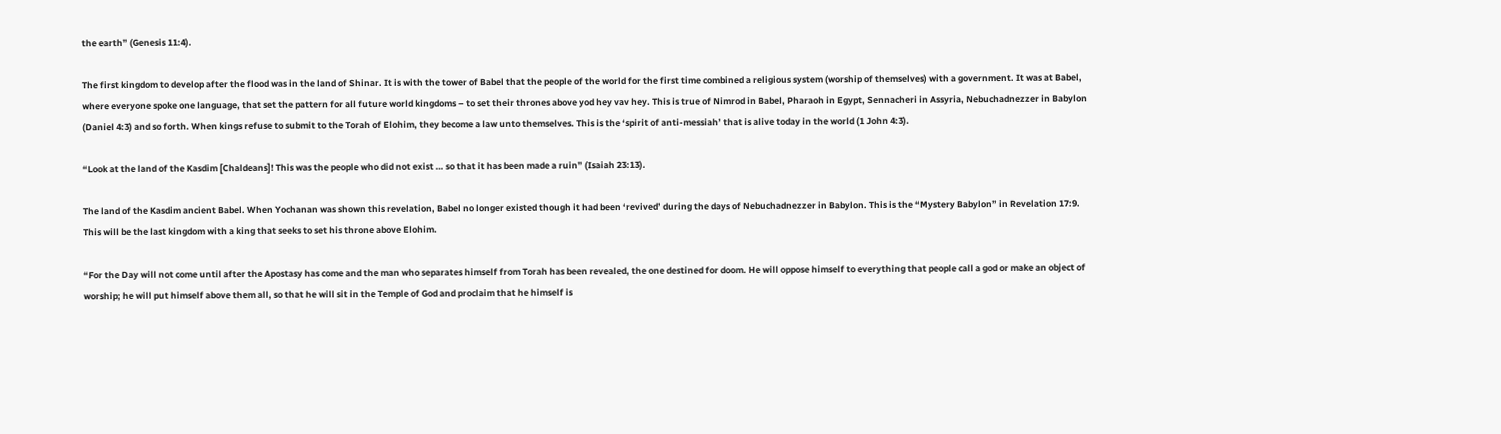the earth” (Genesis 11:4).

The first kingdom to develop after the flood was in the land of Shinar. It is with the tower of Babel that the people of the world for the first time combined a religious system (worship of themselves) with a government. It was at Babel, where everyone spoke one language, that set the pattern for all future world kingdoms – to set their thrones above yod hey vav hey. This is true of Nimrod in Babel, Pharaoh in Egypt, Sennacheri in Assyria, Nebuchadnezzer in Babylon (Daniel 4:3) and so forth. When kings refuse to submit to the Torah of Elohim, they become a law unto themselves. This is the ‘spirit of anti-messiah’ that is alive today in the world (1 John 4:3).

“Look at the land of the Kasdim [Chaldeans]! This was the people who did not exist … so that it has been made a ruin” (Isaiah 23:13).

The land of the Kasdim ancient Babel. When Yochanan was shown this revelation, Babel no longer existed though it had been ‘revived’ during the days of Nebuchadnezzer in Babylon. This is the “Mystery Babylon” in Revelation 17:9. This will be the last kingdom with a king that seeks to set his throne above Elohim.

“For the Day will not come until after the Apostasy has come and the man who separates himself from Torah has been revealed, the one destined for doom. He will oppose himself to everything that people call a god or make an object of worship; he will put himself above them all, so that he will sit in the Temple of God and proclaim that he himself is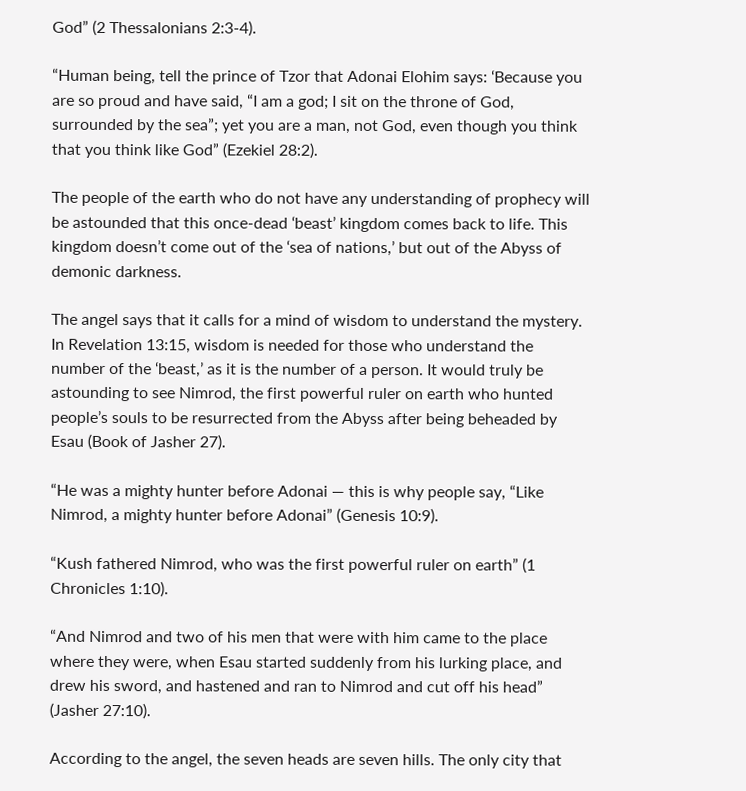God” (2 Thessalonians 2:3-4).

“Human being, tell the prince of Tzor that Adonai Elohim says: ‘Because you are so proud and have said, “I am a god; I sit on the throne of God, surrounded by the sea”; yet you are a man, not God, even though you think that you think like God” (Ezekiel 28:2).

The people of the earth who do not have any understanding of prophecy will be astounded that this once-dead ‘beast’ kingdom comes back to life. This kingdom doesn’t come out of the ‘sea of nations,’ but out of the Abyss of demonic darkness.

The angel says that it calls for a mind of wisdom to understand the mystery. In Revelation 13:15, wisdom is needed for those who understand the number of the ‘beast,’ as it is the number of a person. It would truly be astounding to see Nimrod, the first powerful ruler on earth who hunted people’s souls to be resurrected from the Abyss after being beheaded by Esau (Book of Jasher 27).

“He was a mighty hunter before Adonai — this is why people say, “Like Nimrod, a mighty hunter before Adonai” (Genesis 10:9).

“Kush fathered Nimrod, who was the first powerful ruler on earth” (1 Chronicles 1:10).

“And Nimrod and two of his men that were with him came to the place where they were, when Esau started suddenly from his lurking place, and drew his sword, and hastened and ran to Nimrod and cut off his head” (Jasher 27:10).

According to the angel, the seven heads are seven hills. The only city that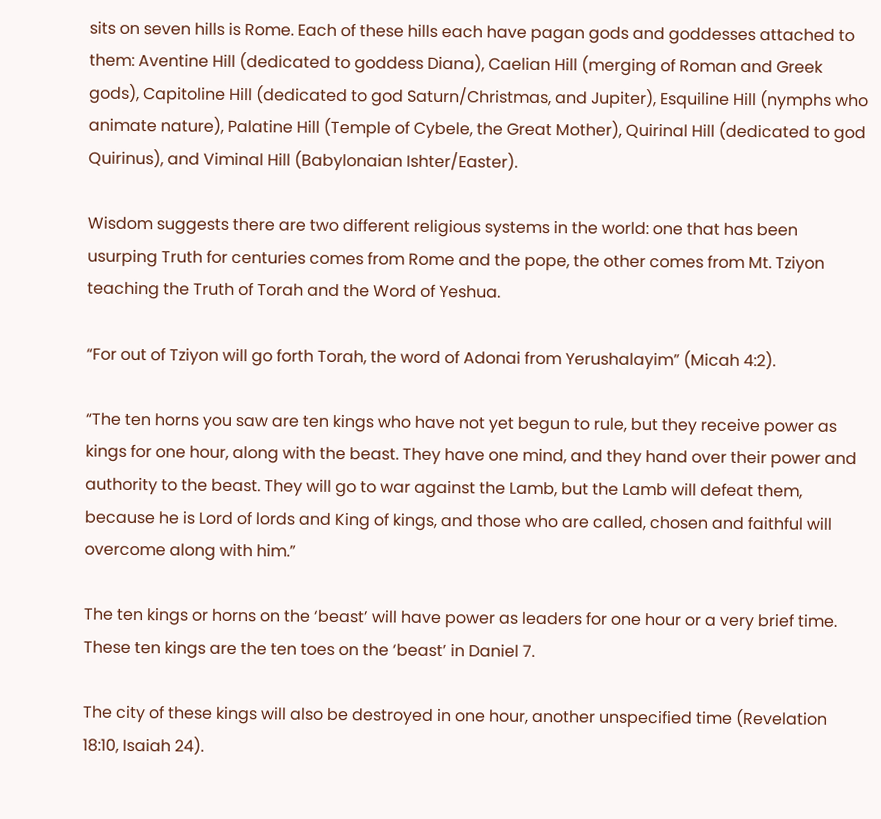sits on seven hills is Rome. Each of these hills each have pagan gods and goddesses attached to them: Aventine Hill (dedicated to goddess Diana), Caelian Hill (merging of Roman and Greek gods), Capitoline Hill (dedicated to god Saturn/Christmas, and Jupiter), Esquiline Hill (nymphs who animate nature), Palatine Hill (Temple of Cybele, the Great Mother), Quirinal Hill (dedicated to god Quirinus), and Viminal Hill (Babylonaian Ishter/Easter).

Wisdom suggests there are two different religious systems in the world: one that has been usurping Truth for centuries comes from Rome and the pope, the other comes from Mt. Tziyon teaching the Truth of Torah and the Word of Yeshua.

“For out of Tziyon will go forth Torah, the word of Adonai from Yerushalayim” (Micah 4:2).

“The ten horns you saw are ten kings who have not yet begun to rule, but they receive power as kings for one hour, along with the beast. They have one mind, and they hand over their power and authority to the beast. They will go to war against the Lamb, but the Lamb will defeat them, because he is Lord of lords and King of kings, and those who are called, chosen and faithful will overcome along with him.”

The ten kings or horns on the ‘beast’ will have power as leaders for one hour or a very brief time. These ten kings are the ten toes on the ‘beast’ in Daniel 7.

The city of these kings will also be destroyed in one hour, another unspecified time (Revelation 18:10, Isaiah 24).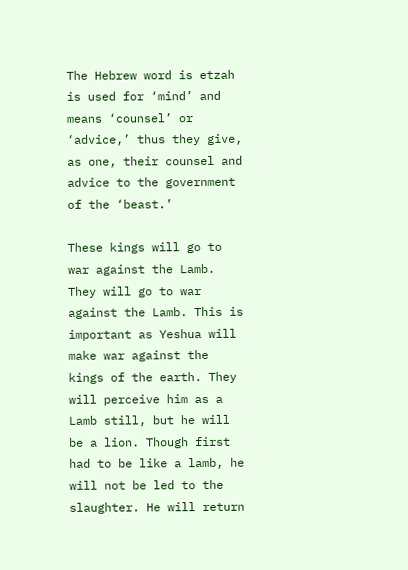The Hebrew word is etzah is used for ‘mind’ and means ‘counsel’ or ‘advice,’ thus they give, as one, their counsel and advice to the government of the ‘beast.’

These kings will go to war against the Lamb. They will go to war against the Lamb. This is important as Yeshua will make war against the kings of the earth. They will perceive him as a Lamb still, but he will be a lion. Though first had to be like a lamb, he will not be led to the slaughter. He will return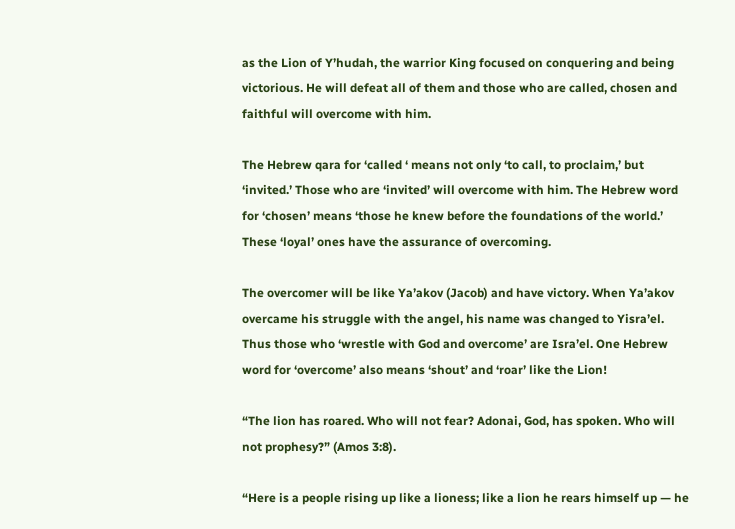as the Lion of Y’hudah, the warrior King focused on conquering and being victorious. He will defeat all of them and those who are called, chosen and faithful will overcome with him.

The Hebrew qara for ‘called ‘ means not only ‘to call, to proclaim,’ but ‘invited.’ Those who are ‘invited’ will overcome with him. The Hebrew word for ‘chosen’ means ‘those he knew before the foundations of the world.’ These ‘loyal’ ones have the assurance of overcoming.

The overcomer will be like Ya’akov (Jacob) and have victory. When Ya’akov overcame his struggle with the angel, his name was changed to Yisra’el. Thus those who ‘wrestle with God and overcome’ are Isra’el. One Hebrew word for ‘overcome’ also means ‘shout’ and ‘roar’ like the Lion!

“The lion has roared. Who will not fear? Adonai, God, has spoken. Who will not prophesy?” (Amos 3:8).

“Here is a people rising up like a lioness; like a lion he rears himself up — he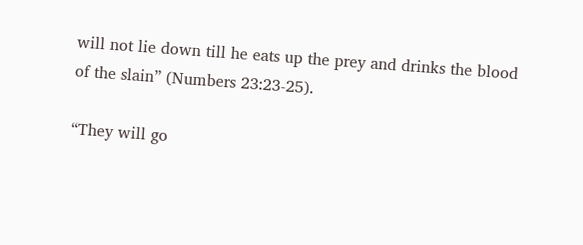will not lie down till he eats up the prey and drinks the blood of the slain” (Numbers 23:23-25).

“They will go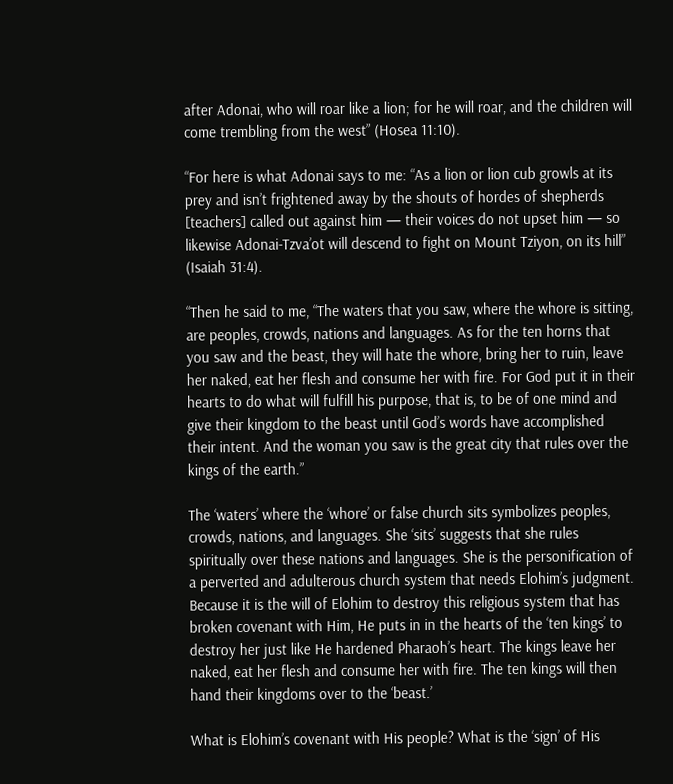after Adonai, who will roar like a lion; for he will roar, and the children will come trembling from the west” (Hosea 11:10).

“For here is what Adonai says to me: “As a lion or lion cub growls at its prey and isn’t frightened away by the shouts of hordes of shepherds [teachers] called out against him — their voices do not upset him — so likewise Adonai-Tzva’ot will descend to fight on Mount Tziyon, on its hill” (Isaiah 31:4).

“Then he said to me, “The waters that you saw, where the whore is sitting, are peoples, crowds, nations and languages. As for the ten horns that you saw and the beast, they will hate the whore, bring her to ruin, leave her naked, eat her flesh and consume her with fire. For God put it in their hearts to do what will fulfill his purpose, that is, to be of one mind and give their kingdom to the beast until God’s words have accomplished their intent. And the woman you saw is the great city that rules over the kings of the earth.”

The ‘waters’ where the ‘whore’ or false church sits symbolizes peoples, crowds, nations, and languages. She ‘sits’ suggests that she rules spiritually over these nations and languages. She is the personification of a perverted and adulterous church system that needs Elohim’s judgment. Because it is the will of Elohim to destroy this religious system that has broken covenant with Him, He puts in in the hearts of the ‘ten kings’ to destroy her just like He hardened Pharaoh’s heart. The kings leave her naked, eat her flesh and consume her with fire. The ten kings will then hand their kingdoms over to the ‘beast.’

What is Elohim’s covenant with His people? What is the ‘sign’ of His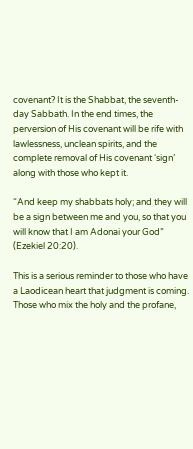covenant? It is the Shabbat, the seventh-day Sabbath. In the end times, the perversion of His covenant will be rife with lawlessness, unclean spirits, and the complete removal of His covenant ‘sign’ along with those who kept it.

“And keep my shabbats holy; and they will be a sign between me and you, so that you will know that I am Adonai your God” (Ezekiel 20:20).

This is a serious reminder to those who have a Laodicean heart that judgment is coming. Those who mix the holy and the profane,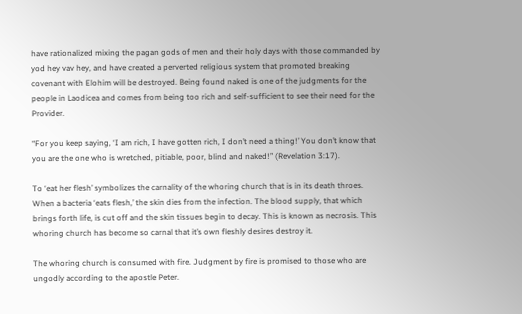have rationalized mixing the pagan gods of men and their holy days with those commanded by yod hey vav hey, and have created a perverted religious system that promoted breaking covenant with Elohim will be destroyed. Being found naked is one of the judgments for the people in Laodicea and comes from being too rich and self-sufficient to see their need for the Provider.

“For you keep saying, ‘I am rich, I have gotten rich, I don’t need a thing!’ You don’t know that you are the one who is wretched, pitiable, poor, blind and naked!” (Revelation 3:17).

To ‘eat her flesh’ symbolizes the carnality of the whoring church that is in its death throes. When a bacteria ‘eats flesh,’ the skin dies from the infection. The blood supply, that which brings forth life, is cut off and the skin tissues begin to decay. This is known as necrosis. This whoring church has become so carnal that it’s own fleshly desires destroy it.

The whoring church is consumed with fire. Judgment by fire is promised to those who are ungodly according to the apostle Peter.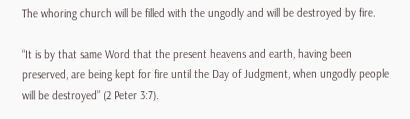The whoring church will be filled with the ungodly and will be destroyed by fire.

“It is by that same Word that the present heavens and earth, having been preserved, are being kept for fire until the Day of Judgment, when ungodly people will be destroyed” (2 Peter 3:7).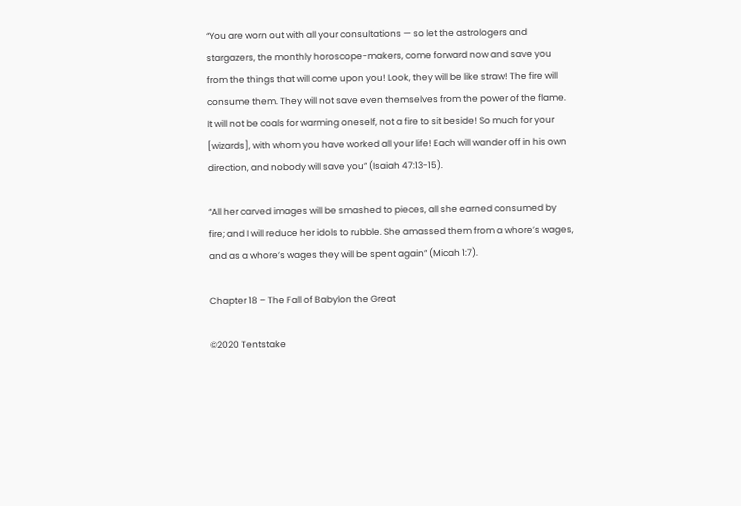“You are worn out with all your consultations — so let the astrologers and stargazers, the monthly horoscope-makers, come forward now and save you from the things that will come upon you! Look, they will be like straw! The fire will consume them. They will not save even themselves from the power of the flame. It will not be coals for warming oneself, not a fire to sit beside! So much for your [wizards], with whom you have worked all your life! Each will wander off in his own direction, and nobody will save you” (Isaiah 47:13-15).

“All her carved images will be smashed to pieces, all she earned consumed by fire; and I will reduce her idols to rubble. She amassed them from a whore’s wages, and as a whore’s wages they will be spent again” (Micah 1:7).

Chapter 18 – The Fall of Babylon the Great

©2020 Tentstake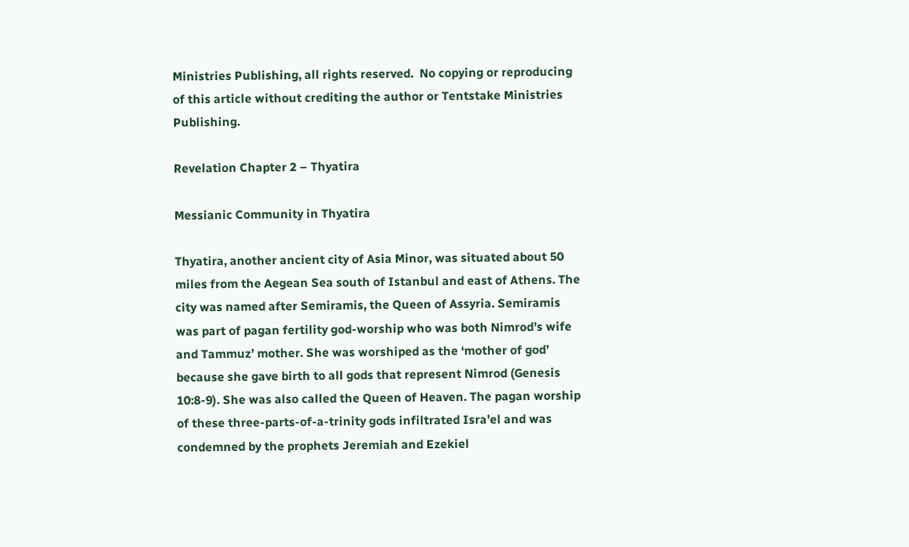Ministries Publishing, all rights reserved.  No copying or reproducing of this article without crediting the author or Tentstake Ministries Publishing.

Revelation Chapter 2 – Thyatira

Messianic Community in Thyatira

Thyatira, another ancient city of Asia Minor, was situated about 50 miles from the Aegean Sea south of Istanbul and east of Athens. The city was named after Semiramis, the Queen of Assyria. Semiramis was part of pagan fertility god-worship who was both Nimrod’s wife and Tammuz’ mother. She was worshiped as the ‘mother of god’ because she gave birth to all gods that represent Nimrod (Genesis 10:8-9). She was also called the Queen of Heaven. The pagan worship of these three-parts-of-a-trinity gods infiltrated Isra’el and was condemned by the prophets Jeremiah and Ezekiel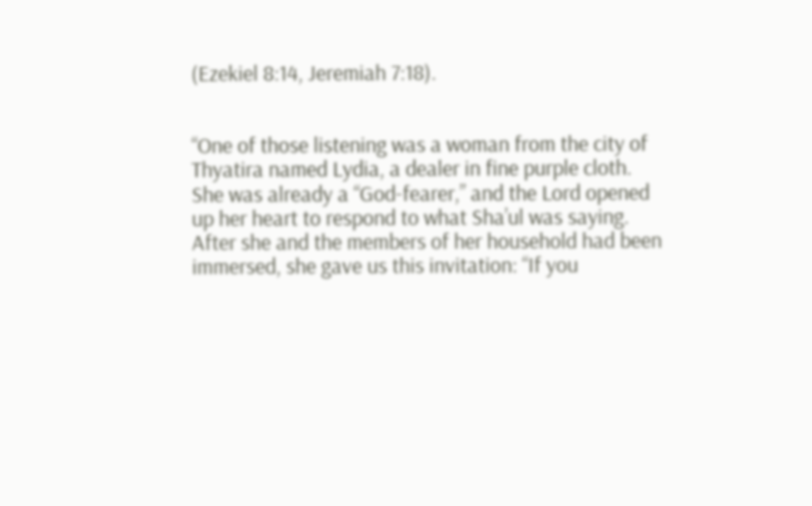(Ezekiel 8:14, Jeremiah 7:18).


“One of those listening was a woman from the city of Thyatira named Lydia, a dealer in fine purple cloth. She was already a “God-fearer,” and the Lord opened up her heart to respond to what Sha’ul was saying. After she and the members of her household had been immersed, she gave us this invitation: “If you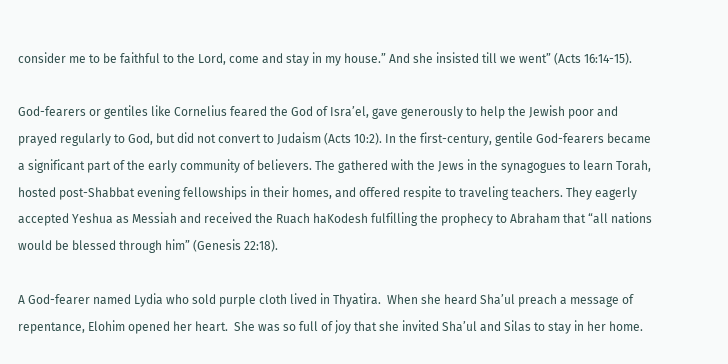consider me to be faithful to the Lord, come and stay in my house.” And she insisted till we went” (Acts 16:14-15).

God-fearers or gentiles like Cornelius feared the God of Isra’el, gave generously to help the Jewish poor and prayed regularly to God, but did not convert to Judaism (Acts 10:2). In the first-century, gentile God-fearers became a significant part of the early community of believers. The gathered with the Jews in the synagogues to learn Torah, hosted post-Shabbat evening fellowships in their homes, and offered respite to traveling teachers. They eagerly accepted Yeshua as Messiah and received the Ruach haKodesh fulfilling the prophecy to Abraham that “all nations would be blessed through him” (Genesis 22:18).

A God-fearer named Lydia who sold purple cloth lived in Thyatira.  When she heard Sha’ul preach a message of repentance, Elohim opened her heart.  She was so full of joy that she invited Sha’ul and Silas to stay in her home.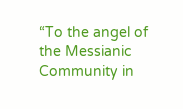“To the angel of the Messianic Community in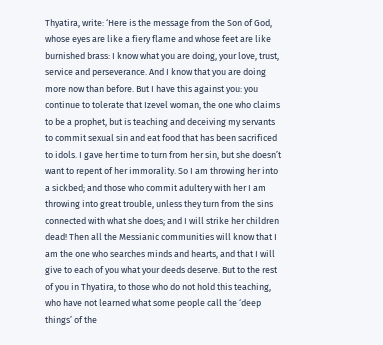Thyatira, write: ‘Here is the message from the Son of God, whose eyes are like a fiery flame and whose feet are like burnished brass: I know what you are doing, your love, trust, service and perseverance. And I know that you are doing more now than before. But I have this against you: you continue to tolerate that Izevel woman, the one who claims to be a prophet, but is teaching and deceiving my servants to commit sexual sin and eat food that has been sacrificed to idols. I gave her time to turn from her sin, but she doesn’t want to repent of her immorality. So I am throwing her into a sickbed; and those who commit adultery with her I am throwing into great trouble, unless they turn from the sins connected with what she does; and I will strike her children dead! Then all the Messianic communities will know that I am the one who searches minds and hearts, and that I will give to each of you what your deeds deserve. But to the rest of you in Thyatira, to those who do not hold this teaching, who have not learned what some people call the ‘deep things’ of the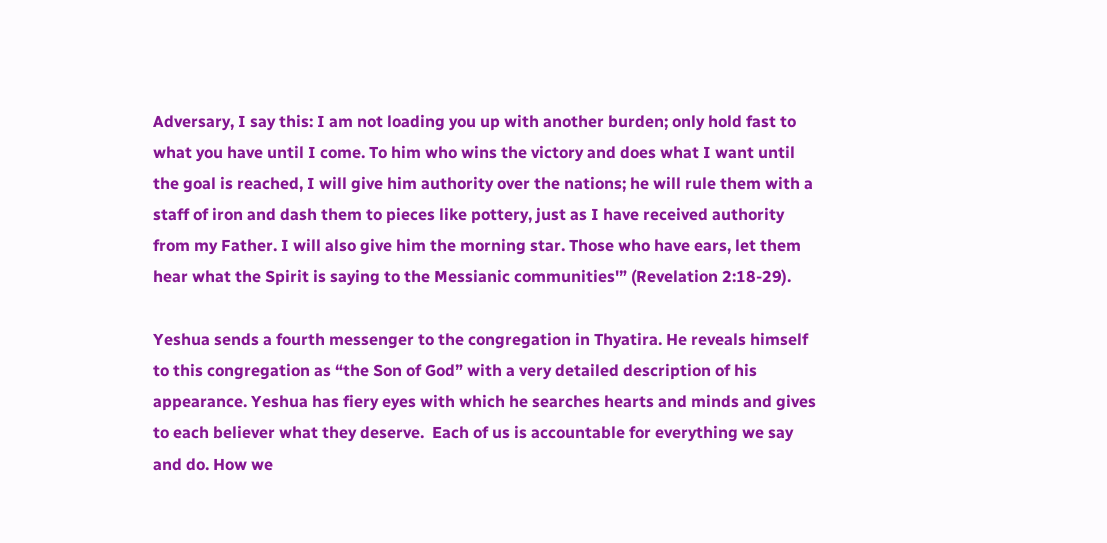Adversary, I say this: I am not loading you up with another burden; only hold fast to what you have until I come. To him who wins the victory and does what I want until the goal is reached, I will give him authority over the nations; he will rule them with a staff of iron and dash them to pieces like pottery, just as I have received authority from my Father. I will also give him the morning star. Those who have ears, let them hear what the Spirit is saying to the Messianic communities'” (Revelation 2:18-29).

Yeshua sends a fourth messenger to the congregation in Thyatira. He reveals himself to this congregation as “the Son of God” with a very detailed description of his appearance. Yeshua has fiery eyes with which he searches hearts and minds and gives to each believer what they deserve.  Each of us is accountable for everything we say and do. How we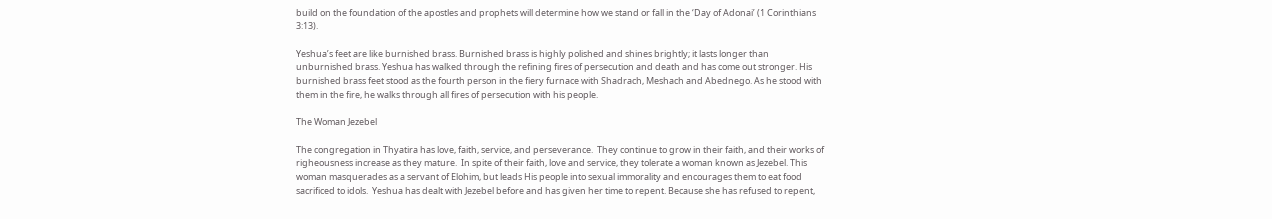build on the foundation of the apostles and prophets will determine how we stand or fall in the ‘Day of Adonai’ (1 Corinthians 3:13).

Yeshua’s feet are like burnished brass. Burnished brass is highly polished and shines brightly; it lasts longer than unburnished brass. Yeshua has walked through the refining fires of persecution and death and has come out stronger. His burnished brass feet stood as the fourth person in the fiery furnace with Shadrach, Meshach and Abednego. As he stood with them in the fire, he walks through all fires of persecution with his people.

The Woman Jezebel

The congregation in Thyatira has love, faith, service, and perseverance.  They continue to grow in their faith, and their works of righeousness increase as they mature.  In spite of their faith, love and service, they tolerate a woman known as Jezebel. This woman masquerades as a servant of Elohim, but leads His people into sexual immorality and encourages them to eat food sacrificed to idols.  Yeshua has dealt with Jezebel before and has given her time to repent. Because she has refused to repent,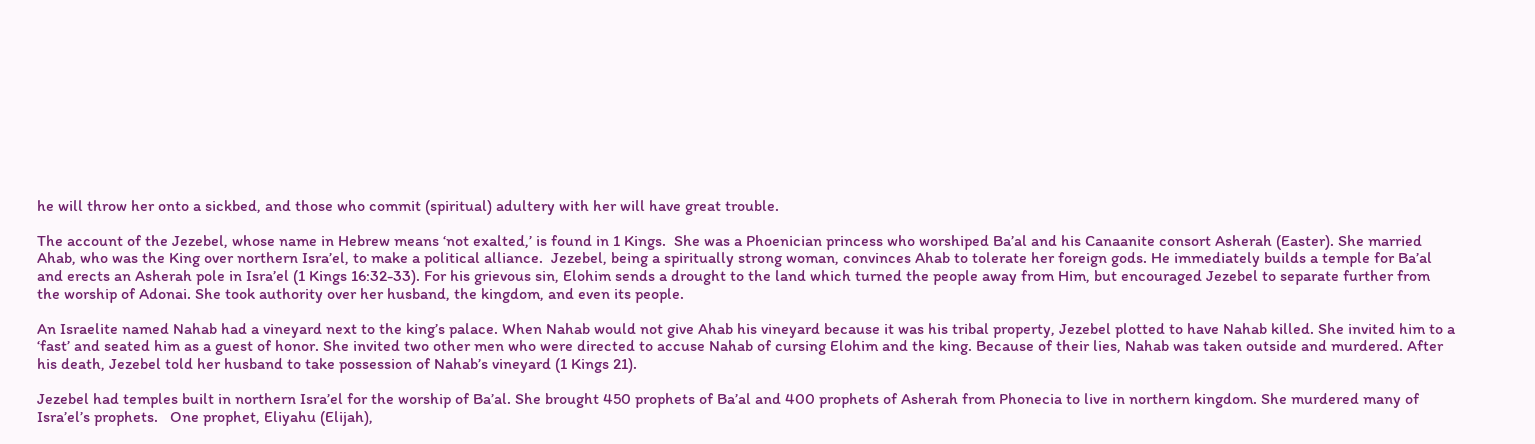he will throw her onto a sickbed, and those who commit (spiritual) adultery with her will have great trouble.

The account of the Jezebel, whose name in Hebrew means ‘not exalted,’ is found in 1 Kings.  She was a Phoenician princess who worshiped Ba’al and his Canaanite consort Asherah (Easter). She married Ahab, who was the King over northern Isra’el, to make a political alliance.  Jezebel, being a spiritually strong woman, convinces Ahab to tolerate her foreign gods. He immediately builds a temple for Ba’al and erects an Asherah pole in Isra’el (1 Kings 16:32-33). For his grievous sin, Elohim sends a drought to the land which turned the people away from Him, but encouraged Jezebel to separate further from the worship of Adonai. She took authority over her husband, the kingdom, and even its people.

An Israelite named Nahab had a vineyard next to the king’s palace. When Nahab would not give Ahab his vineyard because it was his tribal property, Jezebel plotted to have Nahab killed. She invited him to a ‘fast’ and seated him as a guest of honor. She invited two other men who were directed to accuse Nahab of cursing Elohim and the king. Because of their lies, Nahab was taken outside and murdered. After his death, Jezebel told her husband to take possession of Nahab’s vineyard (1 Kings 21).

Jezebel had temples built in northern Isra’el for the worship of Ba’al. She brought 450 prophets of Ba’al and 400 prophets of Asherah from Phonecia to live in northern kingdom. She murdered many of Isra’el’s prophets.   One prophet, Eliyahu (Elijah),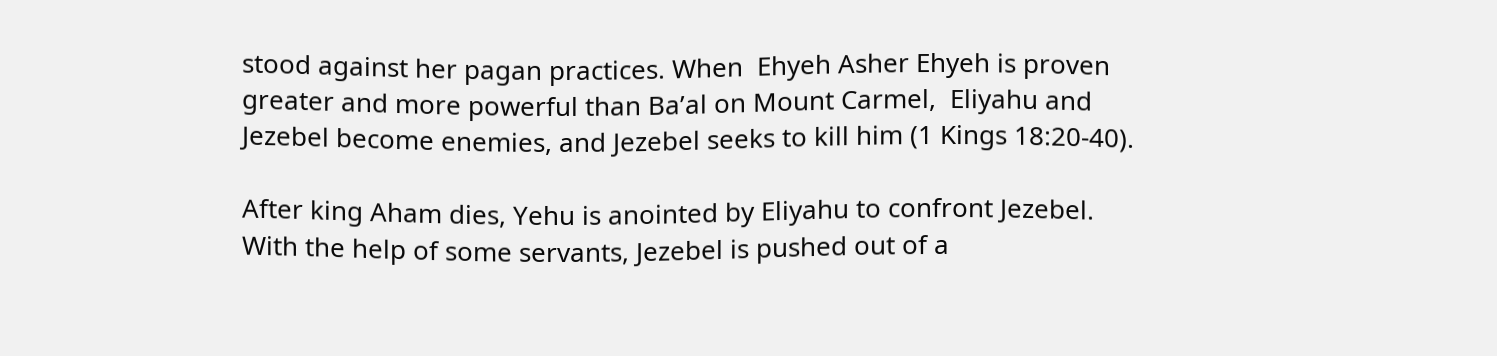stood against her pagan practices. When  Ehyeh Asher Ehyeh is proven greater and more powerful than Ba’al on Mount Carmel,  Eliyahu and Jezebel become enemies, and Jezebel seeks to kill him (1 Kings 18:20-40).

After king Aham dies, Yehu is anointed by Eliyahu to confront Jezebel.  With the help of some servants, Jezebel is pushed out of a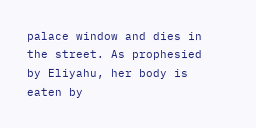palace window and dies in the street. As prophesied by Eliyahu, her body is eaten by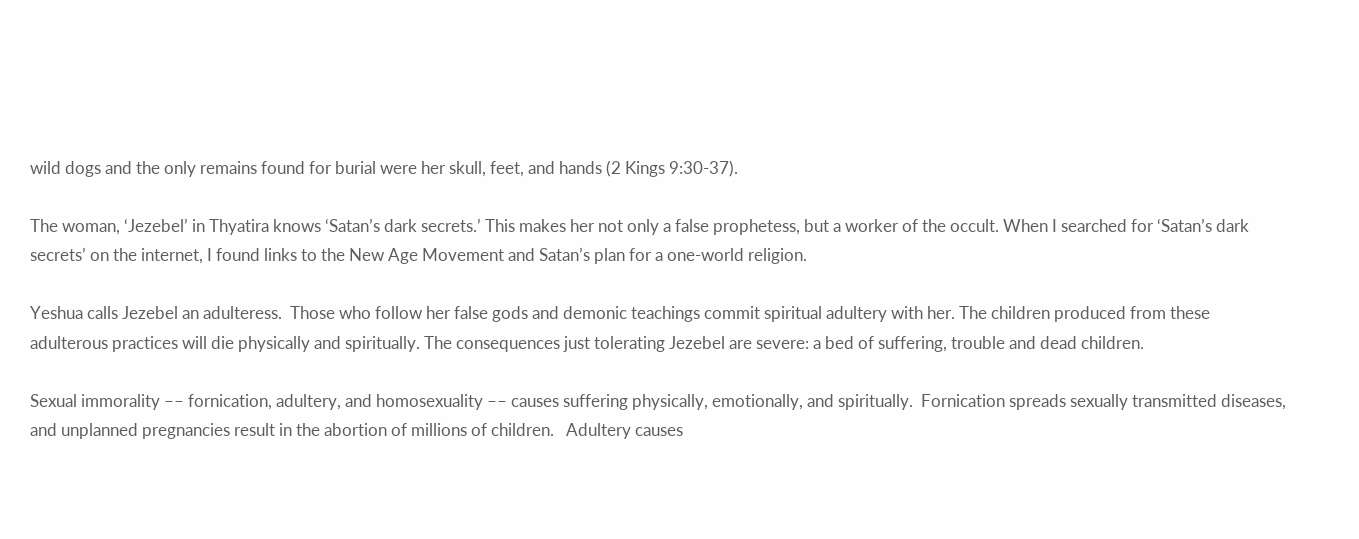wild dogs and the only remains found for burial were her skull, feet, and hands (2 Kings 9:30-37).

The woman, ‘Jezebel’ in Thyatira knows ‘Satan’s dark secrets.’ This makes her not only a false prophetess, but a worker of the occult. When I searched for ‘Satan’s dark secrets’ on the internet, I found links to the New Age Movement and Satan’s plan for a one-world religion.

Yeshua calls Jezebel an adulteress.  Those who follow her false gods and demonic teachings commit spiritual adultery with her. The children produced from these adulterous practices will die physically and spiritually. The consequences just tolerating Jezebel are severe: a bed of suffering, trouble and dead children.

Sexual immorality –– fornication, adultery, and homosexuality –– causes suffering physically, emotionally, and spiritually.  Fornication spreads sexually transmitted diseases, and unplanned pregnancies result in the abortion of millions of children.   Adultery causes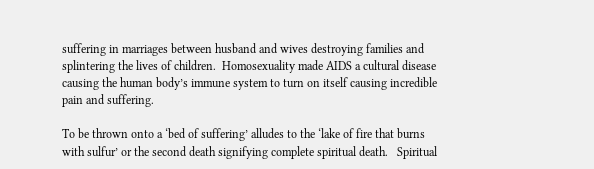suffering in marriages between husband and wives destroying families and splintering the lives of children.  Homosexuality made AIDS a cultural disease causing the human body’s immune system to turn on itself causing incredible pain and suffering.

To be thrown onto a ‘bed of suffering’ alludes to the ‘lake of fire that burns with sulfur’ or the second death signifying complete spiritual death.   Spiritual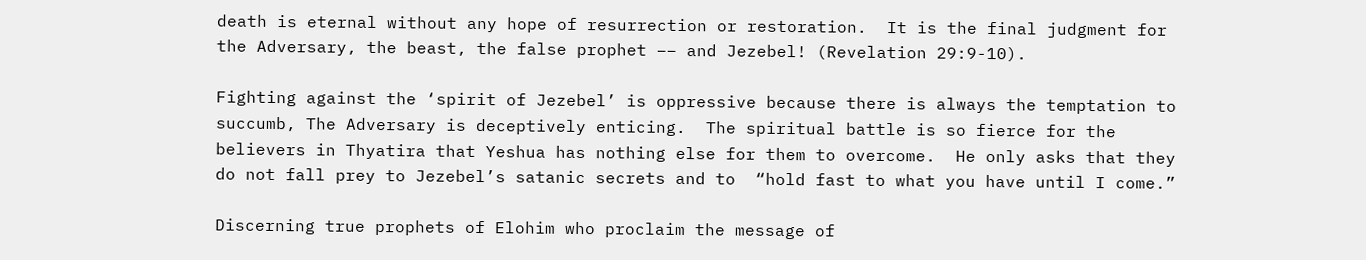death is eternal without any hope of resurrection or restoration.  It is the final judgment for the Adversary, the beast, the false prophet –– and Jezebel! (Revelation 29:9-10).

Fighting against the ‘spirit of Jezebel’ is oppressive because there is always the temptation to succumb, The Adversary is deceptively enticing.  The spiritual battle is so fierce for the believers in Thyatira that Yeshua has nothing else for them to overcome.  He only asks that they do not fall prey to Jezebel’s satanic secrets and to  “hold fast to what you have until I come.”

Discerning true prophets of Elohim who proclaim the message of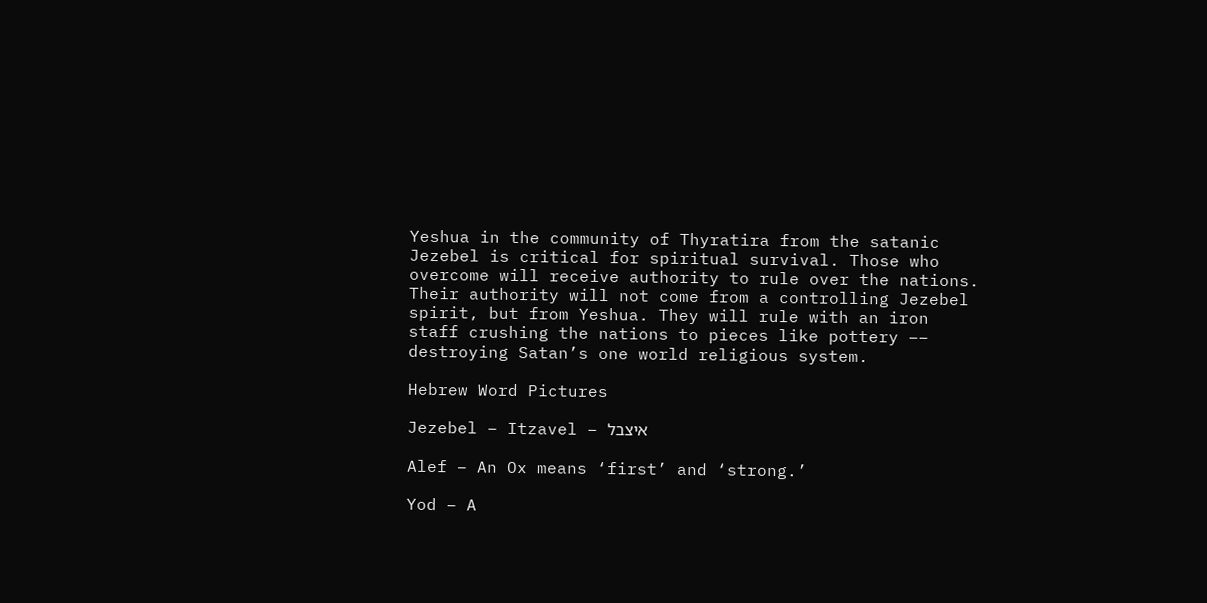Yeshua in the community of Thyratira from the satanic Jezebel is critical for spiritual survival. Those who overcome will receive authority to rule over the nations.  Their authority will not come from a controlling Jezebel spirit, but from Yeshua. They will rule with an iron staff crushing the nations to pieces like pottery –– destroying Satan’s one world religious system.

Hebrew Word Pictures

Jezebel – Itzavel – איצבל

Alef – An Ox means ‘first’ and ‘strong.’

Yod – A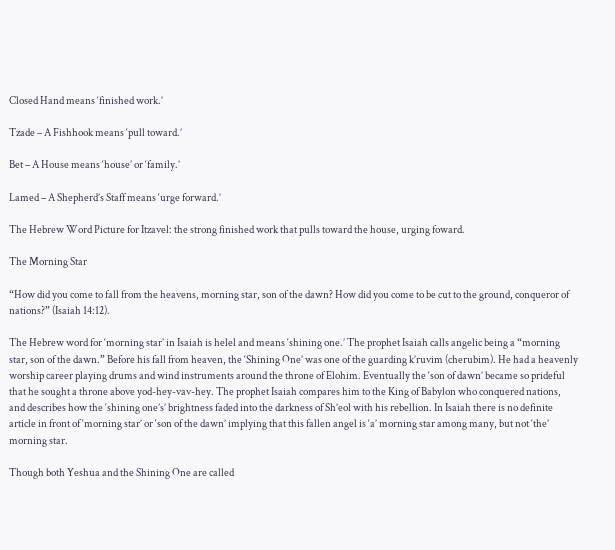Closed Hand means ‘finished work.’

Tzade – A Fishhook means ‘pull toward.’

Bet – A House means ‘house’ or ‘family.’

Lamed – A Shepherd’s Staff means ‘urge forward.’

The Hebrew Word Picture for Itzavel: the strong finished work that pulls toward the house, urging foward.

The Morning Star

“How did you come to fall from the heavens, morning star, son of the dawn? How did you come to be cut to the ground, conqueror of nations?” (Isaiah 14:12).

The Hebrew word for ‘morning star’ in Isaiah is helel and means ‘shining one.’ The prophet Isaiah calls angelic being a “morning star, son of the dawn.” Before his fall from heaven, the ‘Shining One’ was one of the guarding k’ruvim (cherubim). He had a heavenly worship career playing drums and wind instruments around the throne of Elohim. Eventually the ‘son of dawn’ became so prideful that he sought a throne above yod-hey-vav-hey. The prophet Isaiah compares him to the King of Babylon who conquered nations, and describes how the ‘shining one’s’ brightness faded into the darkness of Sh’eol with his rebellion. In Isaiah there is no definite article in front of ‘morning star’ or ‘son of the dawn’ implying that this fallen angel is ‘a’ morning star among many, but not ‘the’ morning star.

Though both Yeshua and the Shining One are called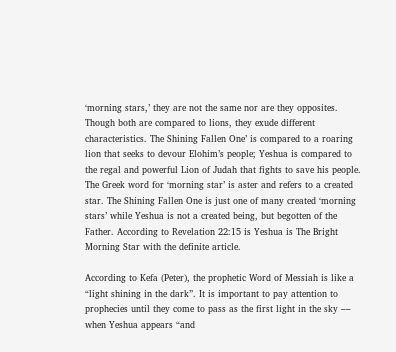‘morning stars,’ they are not the same nor are they opposites. Though both are compared to lions, they exude different characteristics. The Shining Fallen One’ is compared to a roaring lion that seeks to devour Elohim’s people; Yeshua is compared to the regal and powerful Lion of Judah that fights to save his people. The Greek word for ‘morning star’ is aster and refers to a created star. The Shining Fallen One is just one of many created ‘morning stars’ while Yeshua is not a created being, but begotten of the Father. According to Revelation 22:15 is Yeshua is The Bright Morning Star with the definite article.

According to Kefa (Peter), the prophetic Word of Messiah is like a “light shining in the dark”. It is important to pay attention to prophecies until they come to pass as the first light in the sky –– when Yeshua appears “and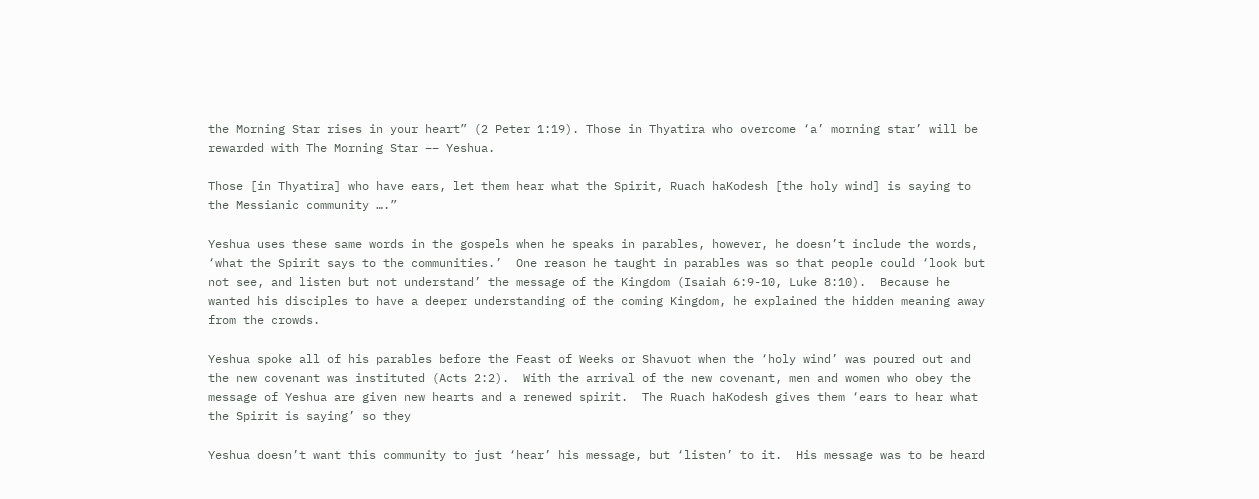the Morning Star rises in your heart” (2 Peter 1:19). Those in Thyatira who overcome ‘a’ morning star’ will be rewarded with The Morning Star –– Yeshua.

Those [in Thyatira] who have ears, let them hear what the Spirit, Ruach haKodesh [the holy wind] is saying to the Messianic community ….”

Yeshua uses these same words in the gospels when he speaks in parables, however, he doesn’t include the words, ‘what the Spirit says to the communities.’  One reason he taught in parables was so that people could ‘look but not see, and listen but not understand’ the message of the Kingdom (Isaiah 6:9-10, Luke 8:10).  Because he wanted his disciples to have a deeper understanding of the coming Kingdom, he explained the hidden meaning away from the crowds.

Yeshua spoke all of his parables before the Feast of Weeks or Shavuot when the ‘holy wind’ was poured out and the new covenant was instituted (Acts 2:2).  With the arrival of the new covenant, men and women who obey the message of Yeshua are given new hearts and a renewed spirit.  The Ruach haKodesh gives them ‘ears to hear what the Spirit is saying’ so they

Yeshua doesn’t want this community to just ‘hear’ his message, but ‘listen’ to it.  His message was to be heard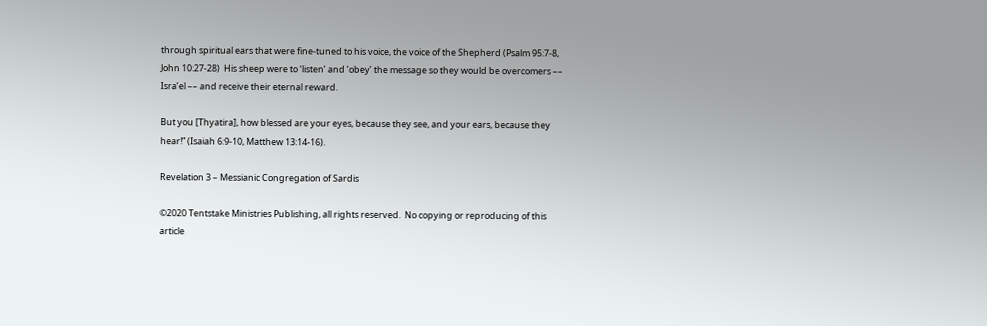through spiritual ears that were fine-tuned to his voice, the voice of the Shepherd (Psalm 95:7-8, John 10:27-28)  His sheep were to ‘listen’ and ‘obey’ the message so they would be overcomers –– Isra’el –– and receive their eternal reward.

But you [Thyatira], how blessed are your eyes, because they see, and your ears, because they hear!” (Isaiah 6:9-10, Matthew 13:14-16).

Revelation 3 – Messianic Congregation of Sardis

©2020 Tentstake Ministries Publishing, all rights reserved.  No copying or reproducing of this article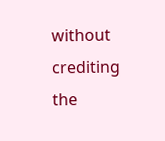without crediting the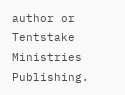author or Tentstake Ministries Publishing.